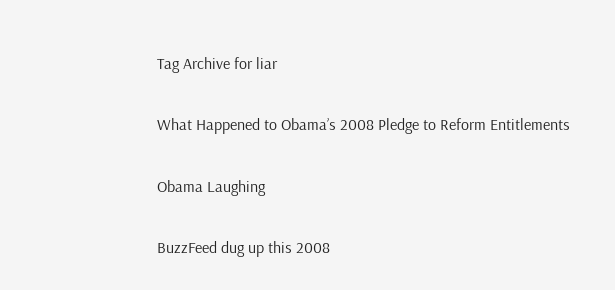Tag Archive for liar

What Happened to Obama’s 2008 Pledge to Reform Entitlements

Obama Laughing

BuzzFeed dug up this 2008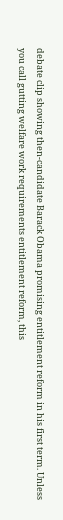debate clip showing then-candidate Barack Obama promising entitlement reform in his first term. Unless you call gutting welfare work requirements entitlement reform, this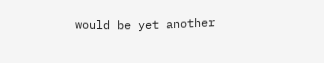would be yet another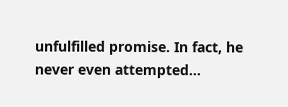unfulfilled promise. In fact, he never even attempted…